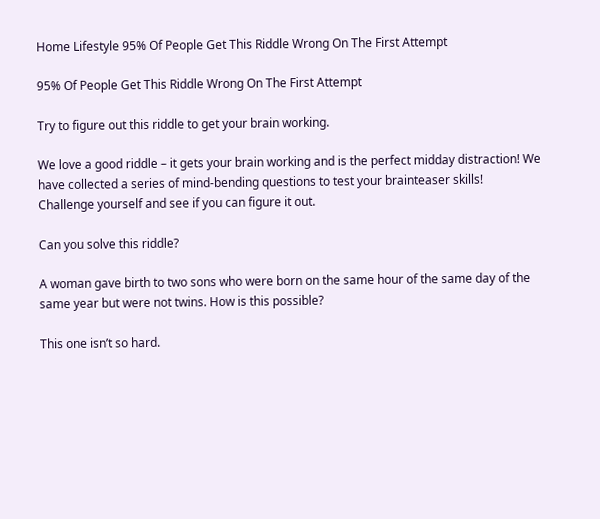Home Lifestyle 95% Of People Get This Riddle Wrong On The First Attempt

95% Of People Get This Riddle Wrong On The First Attempt

Try to figure out this riddle to get your brain working.

We love a good riddle – it gets your brain working and is the perfect midday distraction! We have collected a series of mind-bending questions to test your brainteaser skills! Challenge yourself and see if you can figure it out.

Can you solve this riddle?

A woman gave birth to two sons who were born on the same hour of the same day of the same year but were not twins. How is this possible?

This one isn’t so hard.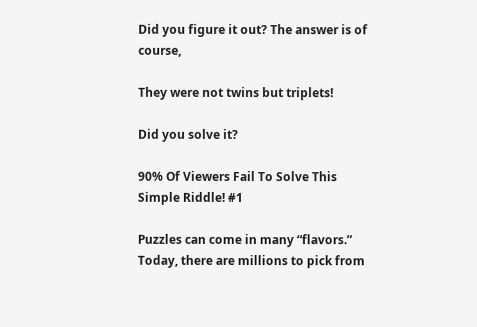Did you figure it out? The answer is of course,

They were not twins but triplets!

Did you solve it?

90% Of Viewers Fail To Solve This Simple Riddle! #1

Puzzles can come in many “flavors.” Today, there are millions to pick from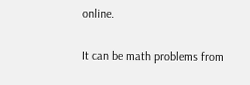online.

It can be math problems from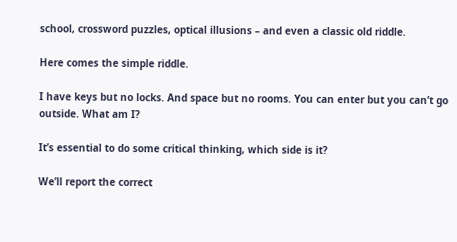school, crossword puzzles, optical illusions – and even a classic old riddle.

Here comes the simple riddle.

I have keys but no locks. And space but no rooms. You can enter but you can’t go outside. What am I?

It’s essential to do some critical thinking, which side is it?

We’ll report the correct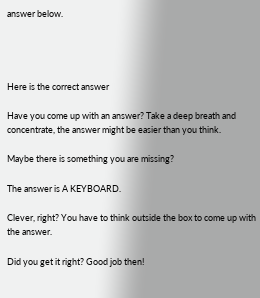answer below.




Here is the correct answer

Have you come up with an answer? Take a deep breath and concentrate, the answer might be easier than you think.

Maybe there is something you are missing?

The answer is A KEYBOARD.

Clever, right? You have to think outside the box to come up with the answer.

Did you get it right? Good job then!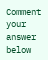Comment your answer below